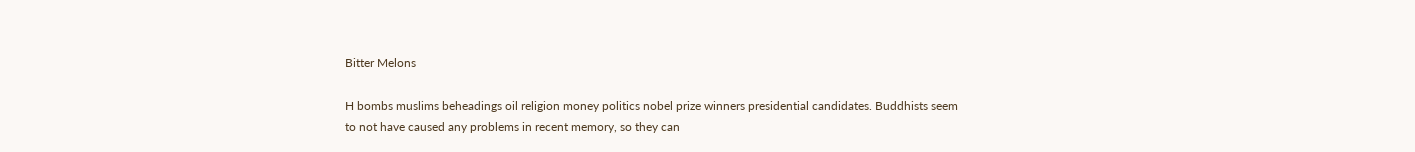Bitter Melons

H bombs muslims beheadings oil religion money politics nobel prize winners presidential candidates. Buddhists seem to not have caused any problems in recent memory, so they can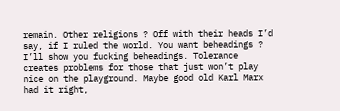remain. Other religions ? Off with their heads I’d say, if I ruled the world. You want beheadings ? I’ll show you fucking beheadings. Tolerance creates problems for those that just won’t play nice on the playground. Maybe good old Karl Marx had it right,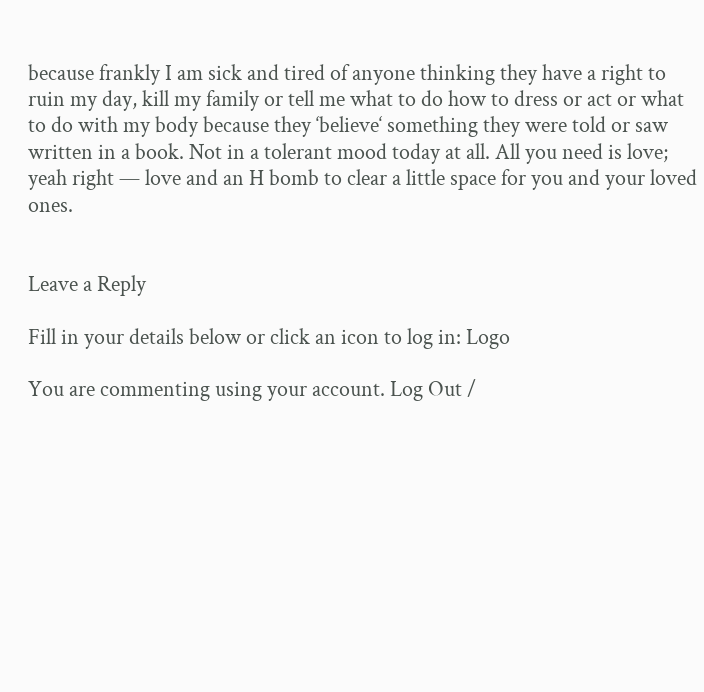because frankly I am sick and tired of anyone thinking they have a right to ruin my day, kill my family or tell me what to do how to dress or act or what to do with my body because they ‘believe‘ something they were told or saw written in a book. Not in a tolerant mood today at all. All you need is love; yeah right — love and an H bomb to clear a little space for you and your loved ones.


Leave a Reply

Fill in your details below or click an icon to log in: Logo

You are commenting using your account. Log Out /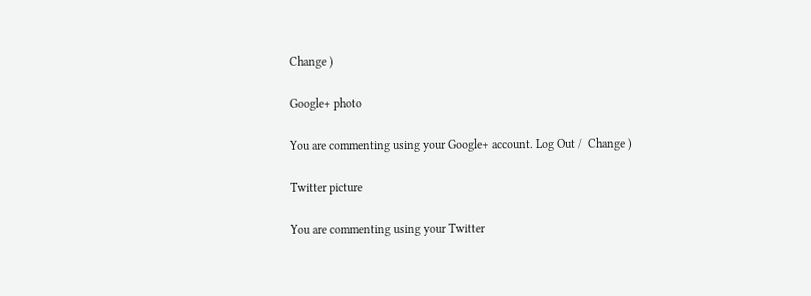Change )

Google+ photo

You are commenting using your Google+ account. Log Out /  Change )

Twitter picture

You are commenting using your Twitter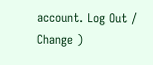account. Log Out /  Change )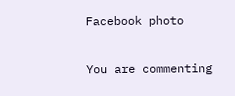Facebook photo

You are commenting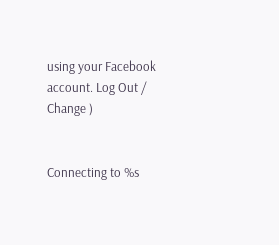using your Facebook account. Log Out /  Change )


Connecting to %s